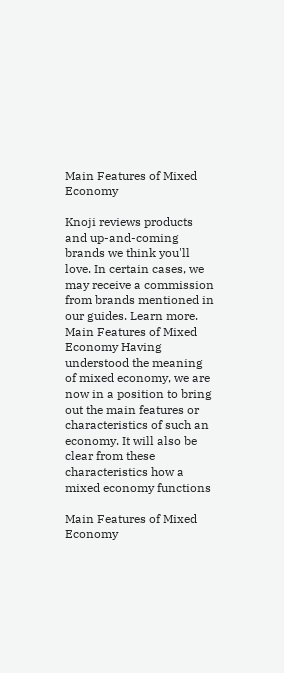Main Features of Mixed Economy

Knoji reviews products and up-and-coming brands we think you'll love. In certain cases, we may receive a commission from brands mentioned in our guides. Learn more.
Main Features of Mixed Economy Having understood the meaning of mixed economy, we are now in a position to bring out the main features or characteristics of such an economy. It will also be clear from these characteristics how a mixed economy functions

Main Features of Mixed Economy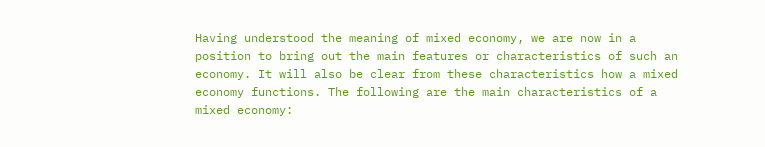Having understood the meaning of mixed economy, we are now in a position to bring out the main features or characteristics of such an economy. It will also be clear from these characteristics how a mixed economy functions. The following are the main characteristics of a mixed economy: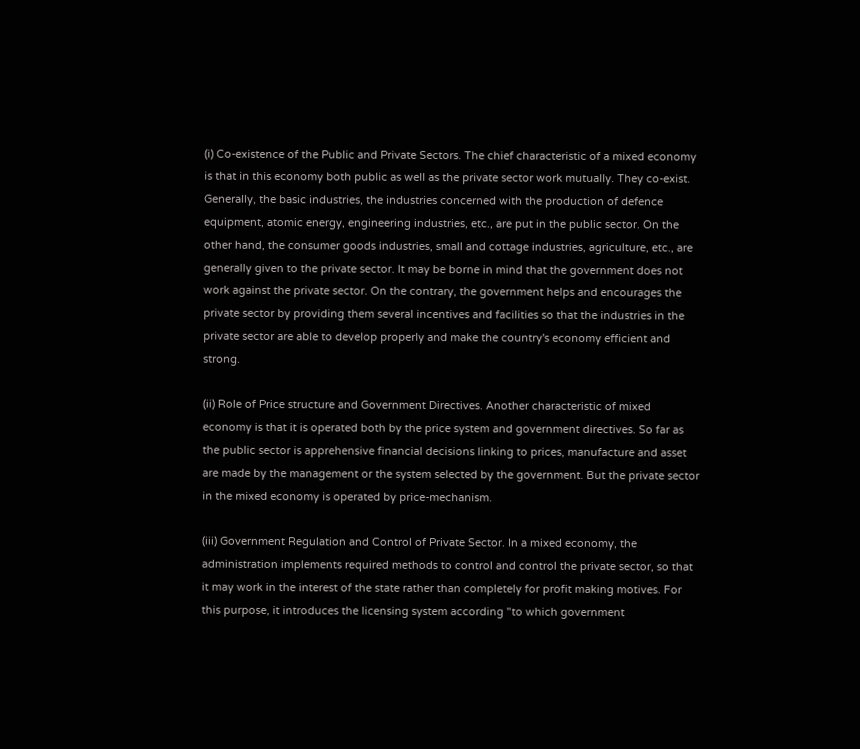(i) Co-existence of the Public and Private Sectors. The chief characteristic of a mixed economy is that in this economy both public as well as the private sector work mutually. They co-exist. Generally, the basic industries, the industries concerned with the production of defence equipment, atomic energy, engineering industries, etc., are put in the public sector. On the other hand, the consumer goods industries, small and cottage industries, agriculture, etc., are generally given to the private sector. It may be borne in mind that the government does not work against the private sector. On the contrary, the government helps and encourages the private sector by providing them several incentives and facilities so that the industries in the private sector are able to develop properly and make the country's economy efficient and strong.

(ii) Role of Price structure and Government Directives. Another characteristic of mixed economy is that it is operated both by the price system and government directives. So far as the public sector is apprehensive financial decisions linking to prices, manufacture and asset are made by the management or the system selected by the government. But the private sector in the mixed economy is operated by price-mechanism.

(iii) Government Regulation and Control of Private Sector. In a mixed economy, the administration implements required methods to control and control the private sector, so that it may work in the interest of the state rather than completely for profit making motives. For this purpose, it introduces the licensing system according "to which government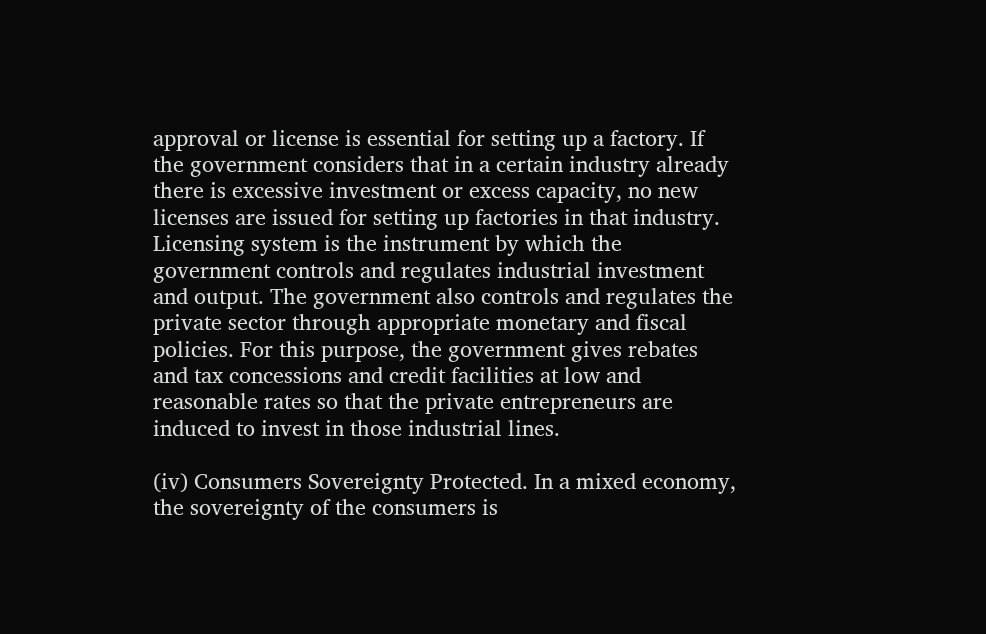approval or license is essential for setting up a factory. If the government considers that in a certain industry already there is excessive investment or excess capacity, no new licenses are issued for setting up factories in that industry. Licensing system is the instrument by which the government controls and regulates industrial investment and output. The government also controls and regulates the private sector through appropriate monetary and fiscal policies. For this purpose, the government gives rebates and tax concessions and credit facilities at low and reasonable rates so that the private entrepreneurs are induced to invest in those industrial lines.

(iv) Consumers Sovereignty Protected. In a mixed economy, the sovereignty of the consumers is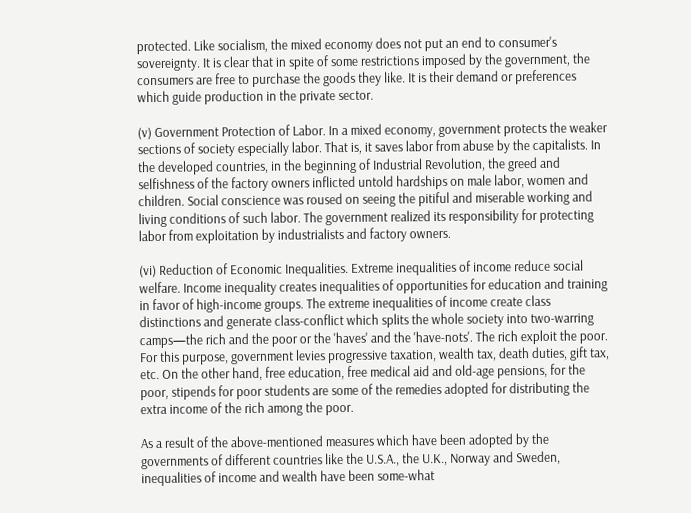protected. Like socialism, the mixed economy does not put an end to consumer's sovereignty. It is clear that in spite of some restrictions imposed by the government, the consumers are free to purchase the goods they like. It is their demand or preferences which guide production in the private sector.

(v) Government Protection of Labor. In a mixed economy, government protects the weaker sections of society especially labor. That is, it saves labor from abuse by the capitalists. In the developed countries, in the beginning of Industrial Revolution, the greed and selfishness of the factory owners inflicted untold hardships on male labor, women and children. Social conscience was roused on seeing the pitiful and miserable working and living conditions of such labor. The government realized its responsibility for protecting labor from exploitation by industrialists and factory owners.

(vi) Reduction of Economic Inequalities. Extreme inequalities of income reduce social welfare. Income inequality creates inequalities of opportunities for education and training in favor of high-income groups. The extreme inequalities of income create class distinctions and generate class-conflict which splits the whole society into two-warring camps—the rich and the poor or the 'haves' and the 'have-nots'. The rich exploit the poor. For this purpose, government levies progressive taxation, wealth tax, death duties, gift tax, etc. On the other hand, free education, free medical aid and old-age pensions, for the poor, stipends for poor students are some of the remedies adopted for distributing the extra income of the rich among the poor.

As a result of the above-mentioned measures which have been adopted by the governments of different countries like the U.S.A., the U.K., Norway and Sweden, inequalities of income and wealth have been some-what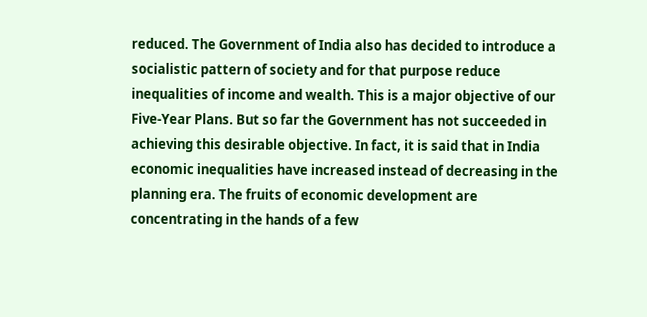reduced. The Government of India also has decided to introduce a socialistic pattern of society and for that purpose reduce inequalities of income and wealth. This is a major objective of our Five-Year Plans. But so far the Government has not succeeded in achieving this desirable objective. In fact, it is said that in India economic inequalities have increased instead of decreasing in the planning era. The fruits of economic development are concentrating in the hands of a few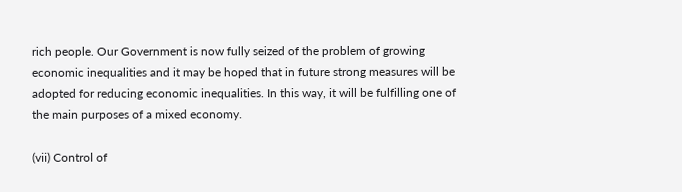rich people. Our Government is now fully seized of the problem of growing economic inequalities and it may be hoped that in future strong measures will be adopted for reducing economic inequalities. In this way, it will be fulfilling one of the main purposes of a mixed economy.

(vii) Control of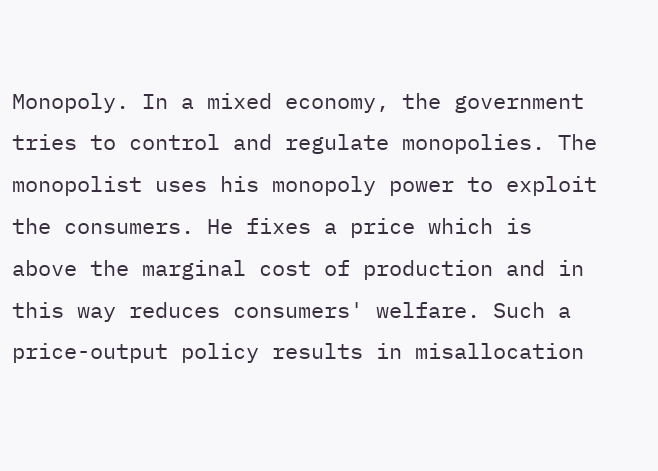Monopoly. In a mixed economy, the government tries to control and regulate monopolies. The monopolist uses his monopoly power to exploit the consumers. He fixes a price which is above the marginal cost of production and in this way reduces consumers' welfare. Such a price-output policy results in misallocation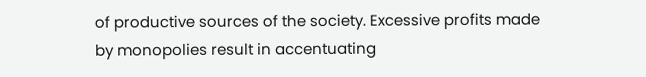of productive sources of the society. Excessive profits made by monopolies result in accentuating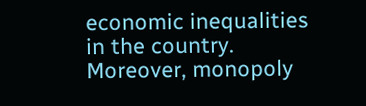economic inequalities in the country. Moreover, monopoly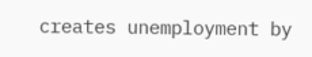creates unemployment by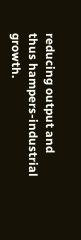reducing output and thus hampers-industrial growth.